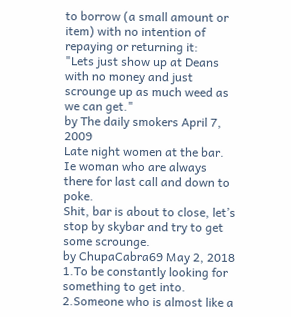to borrow (a small amount or item) with no intention of repaying or returning it:
"Lets just show up at Deans with no money and just scrounge up as much weed as we can get."
by The daily smokers April 7, 2009
Late night women at the bar. Ie woman who are always there for last call and down to poke.
Shit, bar is about to close, let’s stop by skybar and try to get some scrounge.
by ChupaCabra69 May 2, 2018
1.To be constantly looking for something to get into.
2.Someone who is almost like a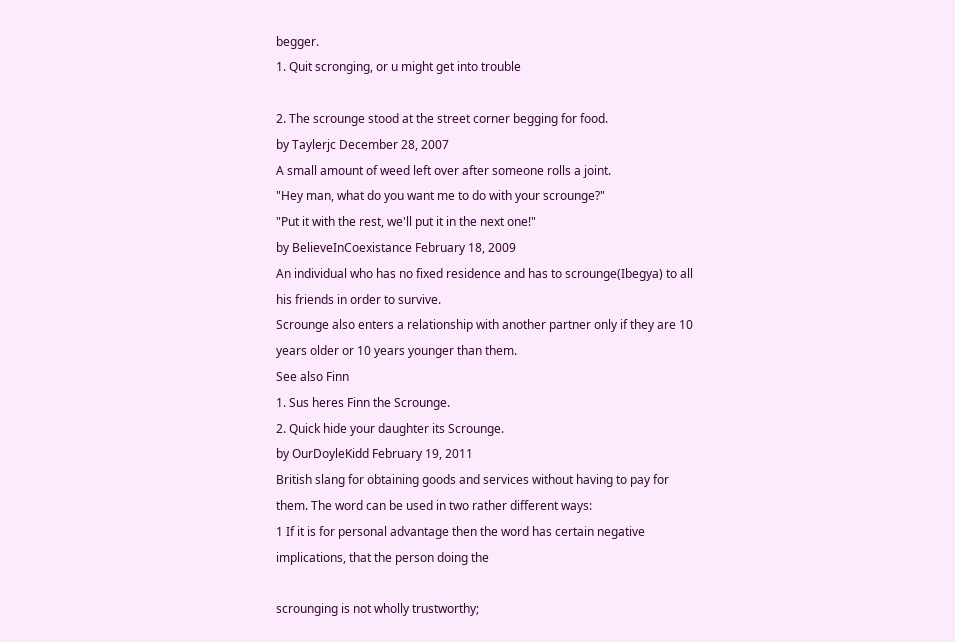begger.
1. Quit scronging, or u might get into trouble

2. The scrounge stood at the street corner begging for food.
by Taylerjc December 28, 2007
A small amount of weed left over after someone rolls a joint.
"Hey man, what do you want me to do with your scrounge?"
"Put it with the rest, we'll put it in the next one!"
by BelieveInCoexistance February 18, 2009
An individual who has no fixed residence and has to scrounge(Ibegya) to all his friends in order to survive.
Scrounge also enters a relationship with another partner only if they are 10 years older or 10 years younger than them.
See also Finn
1. Sus heres Finn the Scrounge.
2. Quick hide your daughter its Scrounge.
by OurDoyleKidd February 19, 2011
British slang for obtaining goods and services without having to pay for them. The word can be used in two rather different ways:
1 If it is for personal advantage then the word has certain negative implications, that the person doing the

scrounging is not wholly trustworthy;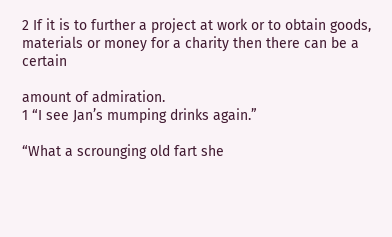2 If it is to further a project at work or to obtain goods, materials or money for a charity then there can be a certain

amount of admiration.
1 “I see Jan’s mumping drinks again.”

“What a scrounging old fart she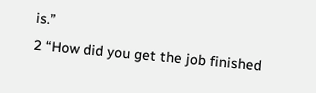is.”
2 “How did you get the job finished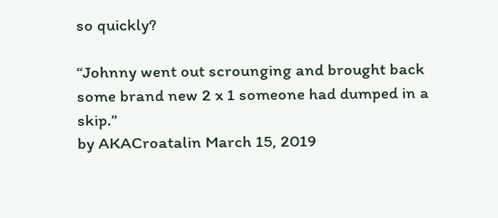so quickly?

“Johnny went out scrounging and brought back some brand new 2 x 1 someone had dumped in a skip.”
by AKACroatalin March 15, 2019